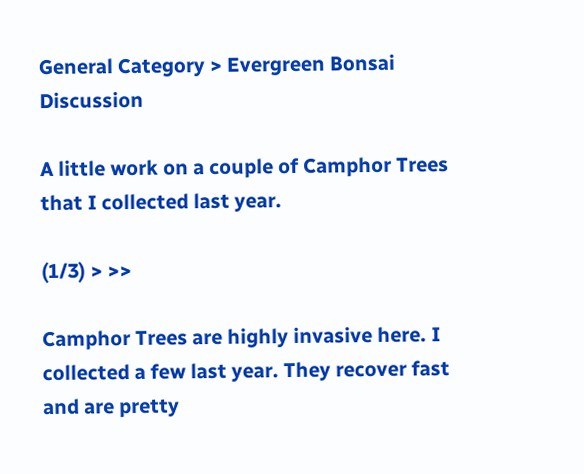General Category > Evergreen Bonsai Discussion

A little work on a couple of Camphor Trees that I collected last year.

(1/3) > >>

Camphor Trees are highly invasive here. I collected a few last year. They recover fast and are pretty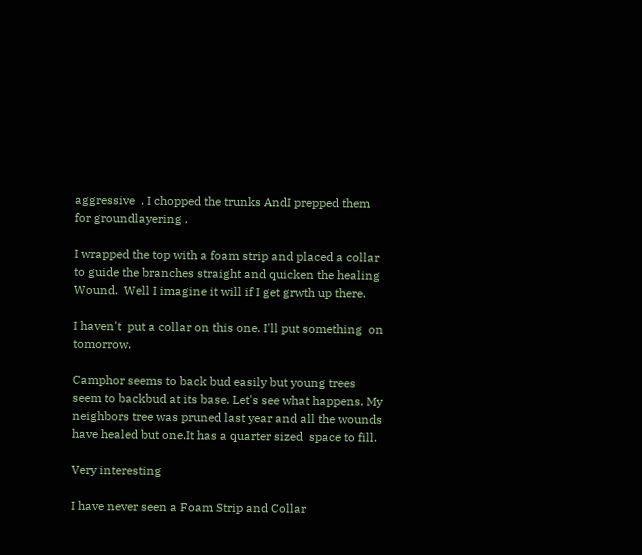aggressive  . I chopped the trunks AndI prepped them for groundlayering .

I wrapped the top with a foam strip and placed a collar to guide the branches straight and quicken the healing Wound.  Well I imagine it will if I get grwth up there.

I haven't  put a collar on this one. I'll put something  on tomorrow.

Camphor seems to back bud easily but young trees seem to backbud at its base. Let's see what happens. My neighbors tree was pruned last year and all the wounds have healed but one.It has a quarter sized  space to fill.

Very interesting

I have never seen a Foam Strip and Collar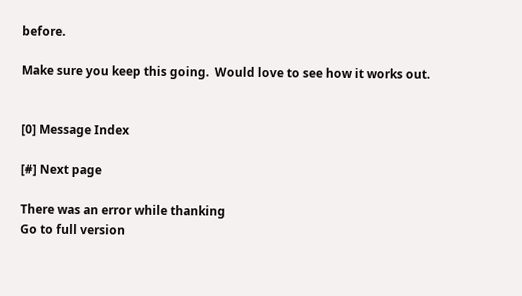before.

Make sure you keep this going.  Would love to see how it works out.


[0] Message Index

[#] Next page

There was an error while thanking
Go to full version